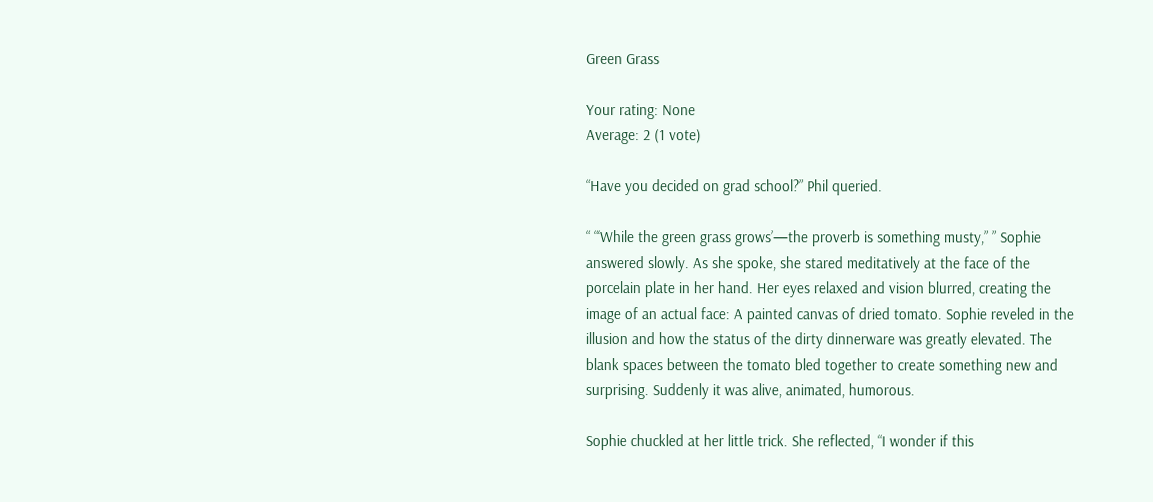Green Grass

Your rating: None
Average: 2 (1 vote)

“Have you decided on grad school?” Phil queried.

“ “‘While the green grass grows’—the proverb is something musty,” ” Sophie answered slowly. As she spoke, she stared meditatively at the face of the porcelain plate in her hand. Her eyes relaxed and vision blurred, creating the image of an actual face: A painted canvas of dried tomato. Sophie reveled in the illusion and how the status of the dirty dinnerware was greatly elevated. The blank spaces between the tomato bled together to create something new and surprising. Suddenly it was alive, animated, humorous.

Sophie chuckled at her little trick. She reflected, “I wonder if this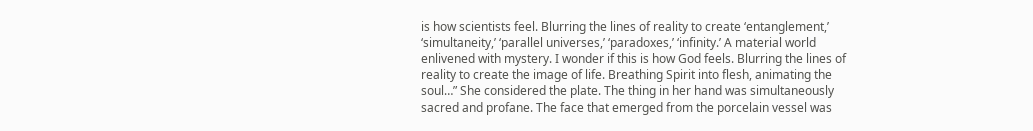is how scientists feel. Blurring the lines of reality to create ‘entanglement,’ ‘simultaneity,’ ‘parallel universes,’ ‘paradoxes,’ ‘infinity.’ A material world enlivened with mystery. I wonder if this is how God feels. Blurring the lines of reality to create the image of life. Breathing Spirit into flesh, animating the soul…” She considered the plate. The thing in her hand was simultaneously sacred and profane. The face that emerged from the porcelain vessel was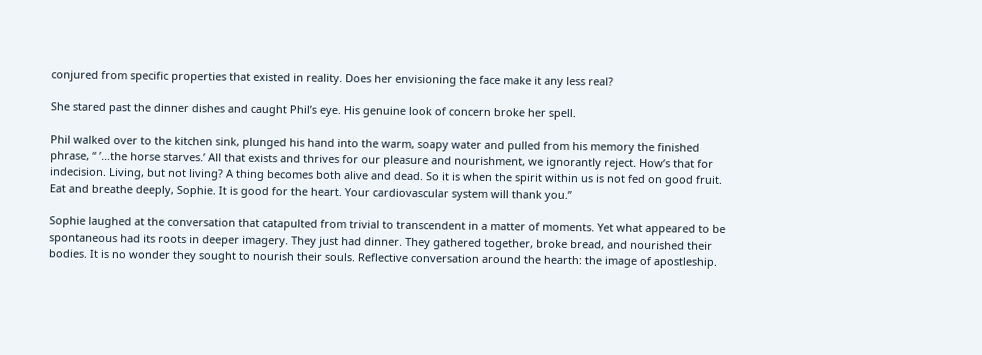conjured from specific properties that existed in reality. Does her envisioning the face make it any less real?

She stared past the dinner dishes and caught Phil’s eye. His genuine look of concern broke her spell.

Phil walked over to the kitchen sink, plunged his hand into the warm, soapy water and pulled from his memory the finished phrase, “ ’…the horse starves.’ All that exists and thrives for our pleasure and nourishment, we ignorantly reject. How’s that for indecision. Living, but not living? A thing becomes both alive and dead. So it is when the spirit within us is not fed on good fruit. Eat and breathe deeply, Sophie. It is good for the heart. Your cardiovascular system will thank you.”

Sophie laughed at the conversation that catapulted from trivial to transcendent in a matter of moments. Yet what appeared to be spontaneous had its roots in deeper imagery. They just had dinner. They gathered together, broke bread, and nourished their bodies. It is no wonder they sought to nourish their souls. Reflective conversation around the hearth: the image of apostleship.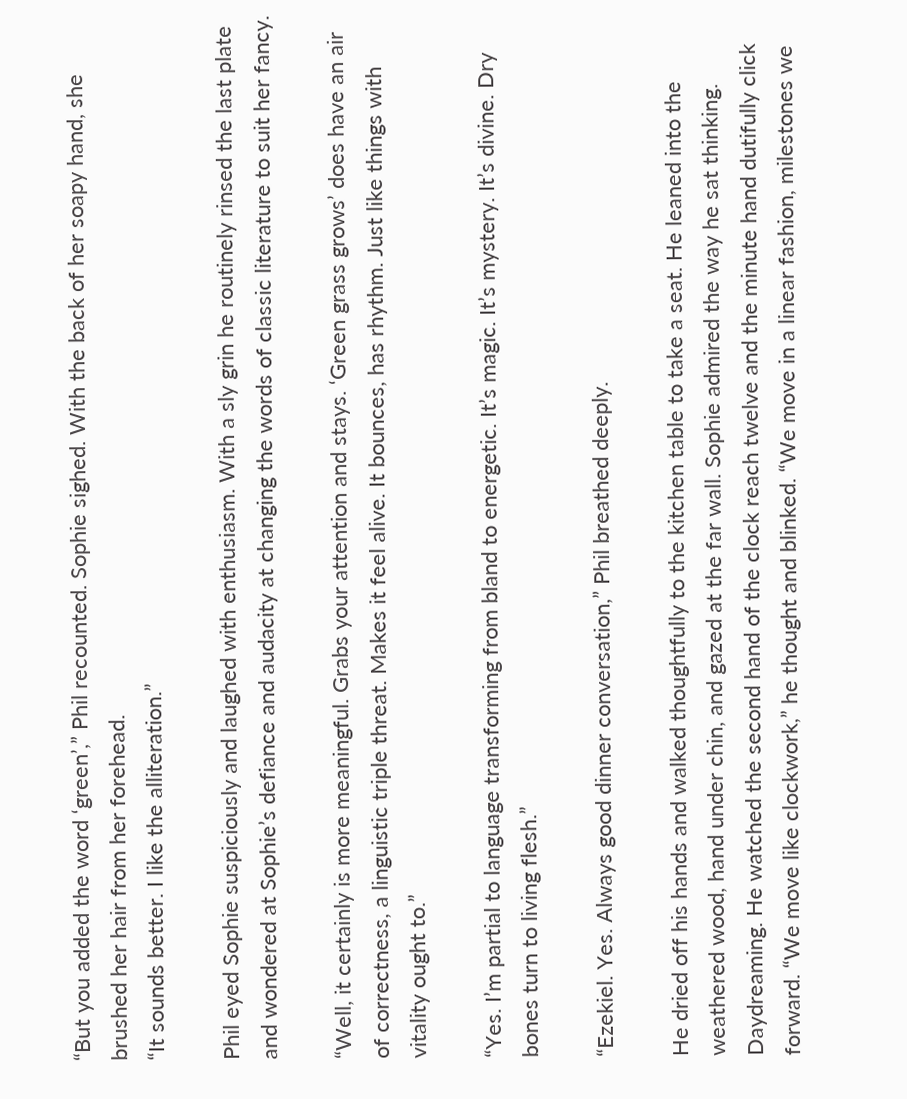“But you added the word ‘green’,” Phil recounted. Sophie sighed. With the back of her soapy hand, she brushed her hair from her forehead.
“It sounds better. I like the alliteration.”

Phil eyed Sophie suspiciously and laughed with enthusiasm. With a sly grin he routinely rinsed the last plate and wondered at Sophie’s defiance and audacity at changing the words of classic literature to suit her fancy.

“Well, it certainly is more meaningful. Grabs your attention and stays. ‘Green grass grows’ does have an air of correctness, a linguistic triple threat. Makes it feel alive. It bounces, has rhythm. Just like things with vitality ought to.”

“Yes. I’m partial to language transforming from bland to energetic. It’s magic. It’s mystery. It’s divine. Dry bones turn to living flesh.”

“Ezekiel. Yes. Always good dinner conversation,” Phil breathed deeply.

He dried off his hands and walked thoughtfully to the kitchen table to take a seat. He leaned into the weathered wood, hand under chin, and gazed at the far wall. Sophie admired the way he sat thinking. Daydreaming. He watched the second hand of the clock reach twelve and the minute hand dutifully click forward. “We move like clockwork,” he thought and blinked. “We move in a linear fashion, milestones we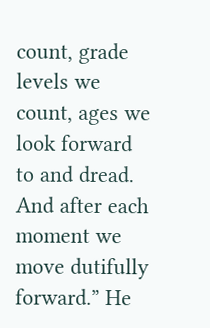count, grade levels we count, ages we look forward to and dread. And after each moment we move dutifully forward.” He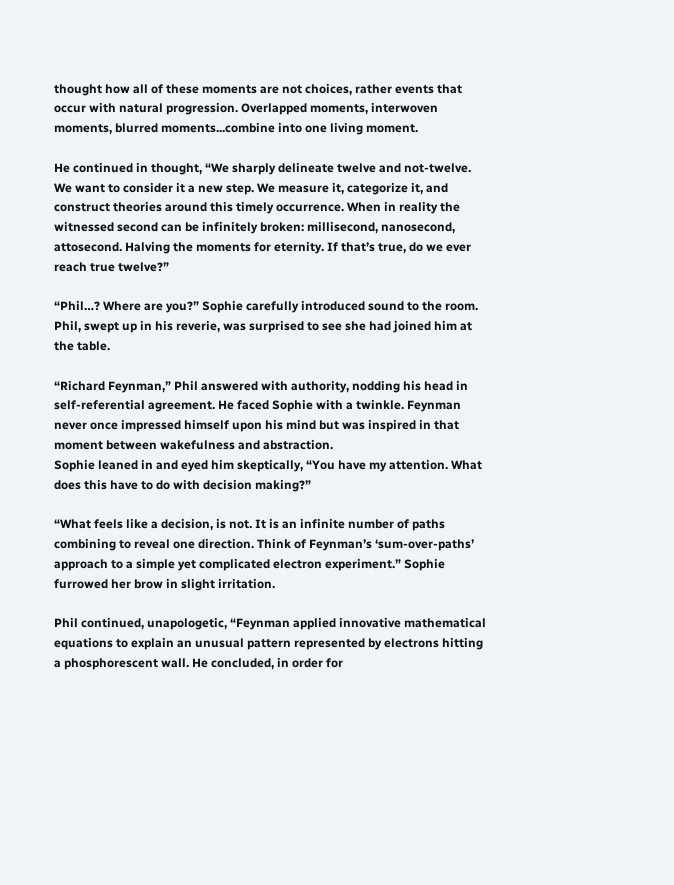thought how all of these moments are not choices, rather events that occur with natural progression. Overlapped moments, interwoven moments, blurred moments...combine into one living moment.

He continued in thought, “We sharply delineate twelve and not-twelve. We want to consider it a new step. We measure it, categorize it, and construct theories around this timely occurrence. When in reality the witnessed second can be infinitely broken: millisecond, nanosecond, attosecond. Halving the moments for eternity. If that’s true, do we ever reach true twelve?”

“Phil…? Where are you?” Sophie carefully introduced sound to the room. Phil, swept up in his reverie, was surprised to see she had joined him at the table.

“Richard Feynman,” Phil answered with authority, nodding his head in self-referential agreement. He faced Sophie with a twinkle. Feynman never once impressed himself upon his mind but was inspired in that moment between wakefulness and abstraction.
Sophie leaned in and eyed him skeptically, “You have my attention. What does this have to do with decision making?”

“What feels like a decision, is not. It is an infinite number of paths combining to reveal one direction. Think of Feynman’s ‘sum-over-paths’ approach to a simple yet complicated electron experiment.” Sophie furrowed her brow in slight irritation.

Phil continued, unapologetic, “Feynman applied innovative mathematical equations to explain an unusual pattern represented by electrons hitting a phosphorescent wall. He concluded, in order for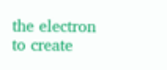the electron to create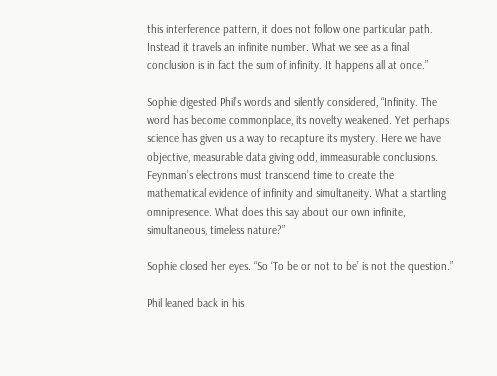this interference pattern, it does not follow one particular path. Instead it travels an infinite number. What we see as a final conclusion is in fact the sum of infinity. It happens all at once.”

Sophie digested Phil’s words and silently considered, “Infinity. The word has become commonplace, its novelty weakened. Yet perhaps science has given us a way to recapture its mystery. Here we have objective, measurable data giving odd, immeasurable conclusions. Feynman’s electrons must transcend time to create the mathematical evidence of infinity and simultaneity. What a startling omnipresence. What does this say about our own infinite, simultaneous, timeless nature?”

Sophie closed her eyes. “So ‘To be or not to be’ is not the question.”

Phil leaned back in his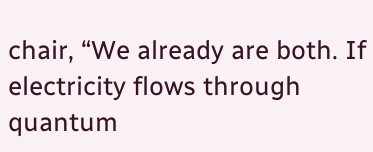chair, “We already are both. If electricity flows through quantum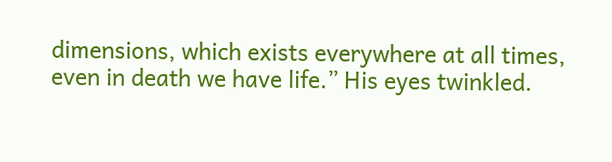dimensions, which exists everywhere at all times, even in death we have life.” His eyes twinkled.